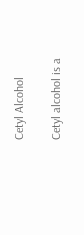Cetyl Alcohol

Cetyl alcohol is a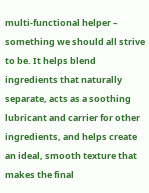multi-functional helper – something we should all strive to be. It helps blend ingredients that naturally separate, acts as a soothing lubricant and carrier for other ingredients, and helps create an ideal, smooth texture that makes the final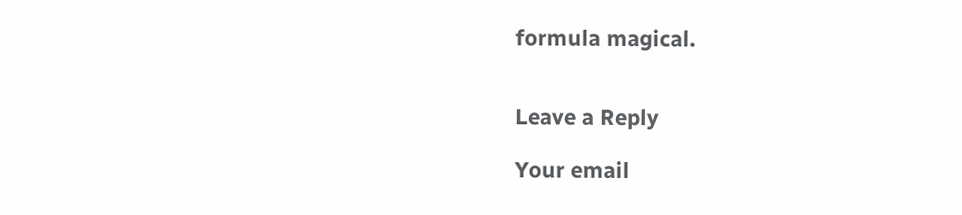formula magical.


Leave a Reply

Your email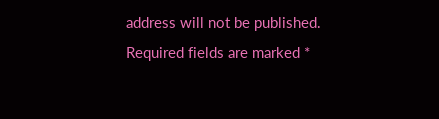address will not be published. Required fields are marked *